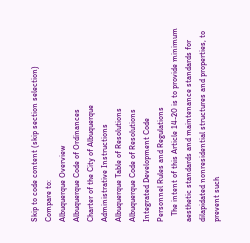Skip to code content (skip section selection)
Compare to:
Albuquerque Overview
Albuquerque Code of Ordinances
Charter of the City of Albuquerque
Administrative Instructions
Albuquerque Table of Resolutions
Albuquerque Code of Resolutions
Integrated Development Code
Personnel Rules and Regulations
   The intent of this Article 14-20 is to provide minimum aesthetic standards and maintenance standards for dilapidated nonresidential structures and properties, to prevent such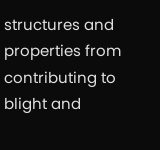structures and properties from contributing to blight and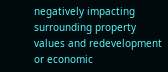negatively impacting surrounding property values and redevelopment or economic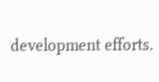development efforts.